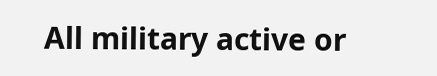All military active or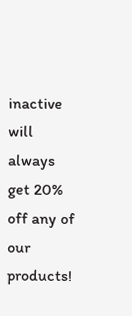inactive will always get 20% off any of our products!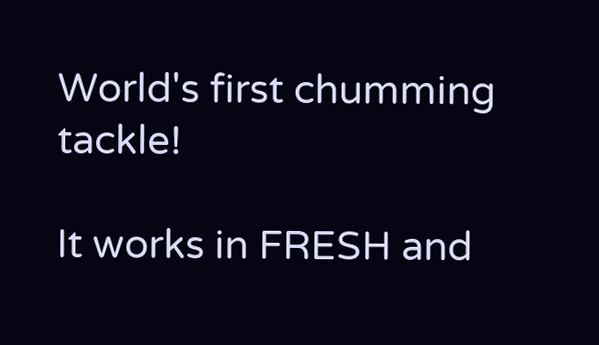World's first chumming tackle!

It works in FRESH and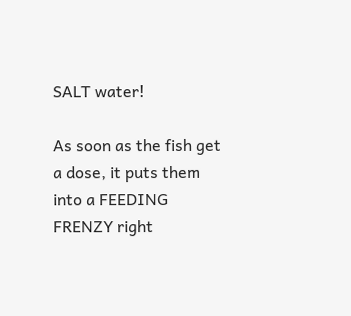SALT water!

As soon as the fish get a dose, it puts them into a FEEDING FRENZY right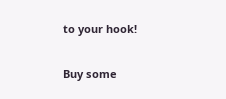to your hook!

Buy some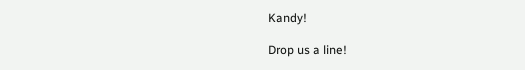Kandy!

Drop us a line!